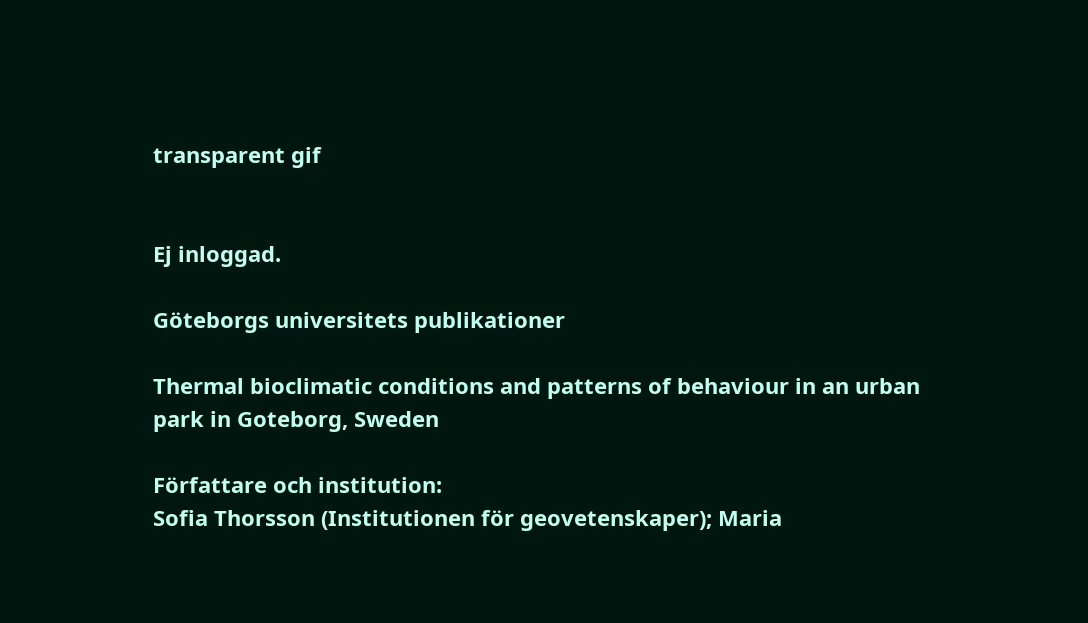transparent gif


Ej inloggad.

Göteborgs universitets publikationer

Thermal bioclimatic conditions and patterns of behaviour in an urban park in Goteborg, Sweden

Författare och institution:
Sofia Thorsson (Institutionen för geovetenskaper); Maria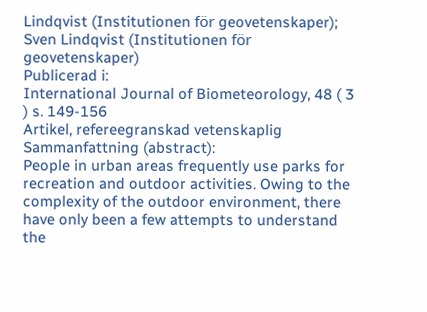Lindqvist (Institutionen för geovetenskaper); Sven Lindqvist (Institutionen för geovetenskaper)
Publicerad i:
International Journal of Biometeorology, 48 ( 3 ) s. 149-156
Artikel, refereegranskad vetenskaplig
Sammanfattning (abstract):
People in urban areas frequently use parks for recreation and outdoor activities. Owing to the complexity of the outdoor environment, there have only been a few attempts to understand the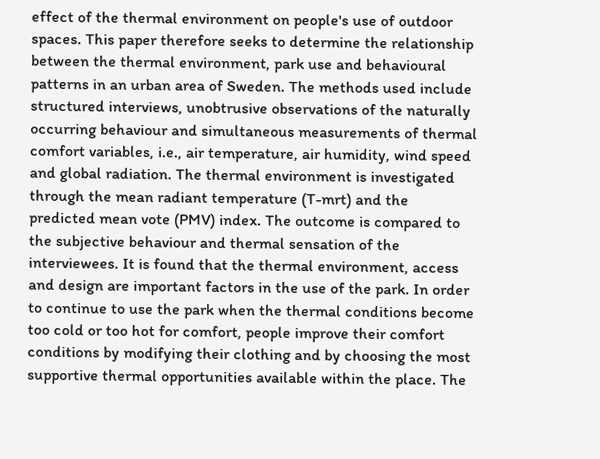effect of the thermal environment on people's use of outdoor spaces. This paper therefore seeks to determine the relationship between the thermal environment, park use and behavioural patterns in an urban area of Sweden. The methods used include structured interviews, unobtrusive observations of the naturally occurring behaviour and simultaneous measurements of thermal comfort variables, i.e., air temperature, air humidity, wind speed and global radiation. The thermal environment is investigated through the mean radiant temperature (T-mrt) and the predicted mean vote (PMV) index. The outcome is compared to the subjective behaviour and thermal sensation of the interviewees. It is found that the thermal environment, access and design are important factors in the use of the park. In order to continue to use the park when the thermal conditions become too cold or too hot for comfort, people improve their comfort conditions by modifying their clothing and by choosing the most supportive thermal opportunities available within the place. The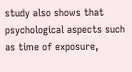study also shows that psychological aspects such as time of exposure,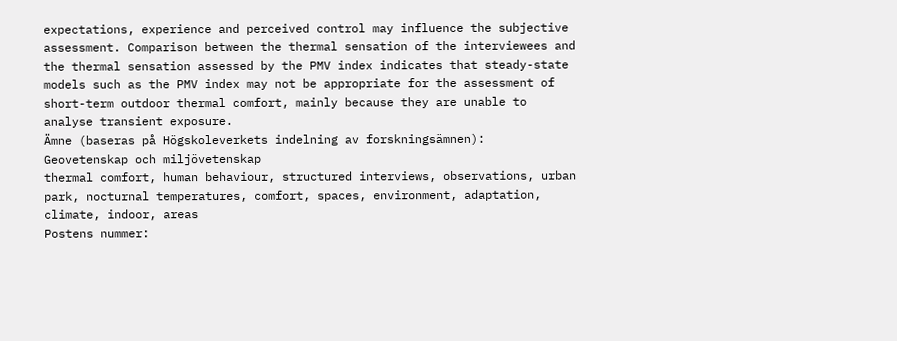expectations, experience and perceived control may influence the subjective assessment. Comparison between the thermal sensation of the interviewees and the thermal sensation assessed by the PMV index indicates that steady-state models such as the PMV index may not be appropriate for the assessment of short-term outdoor thermal comfort, mainly because they are unable to analyse transient exposure.
Ämne (baseras på Högskoleverkets indelning av forskningsämnen):
Geovetenskap och miljövetenskap
thermal comfort, human behaviour, structured interviews, observations, urban park, nocturnal temperatures, comfort, spaces, environment, adaptation, climate, indoor, areas
Postens nummer: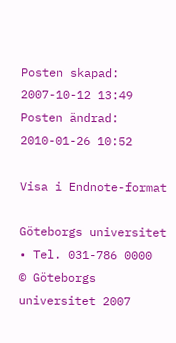Posten skapad:
2007-10-12 13:49
Posten ändrad:
2010-01-26 10:52

Visa i Endnote-format

Göteborgs universitet • Tel. 031-786 0000
© Göteborgs universitet 2007